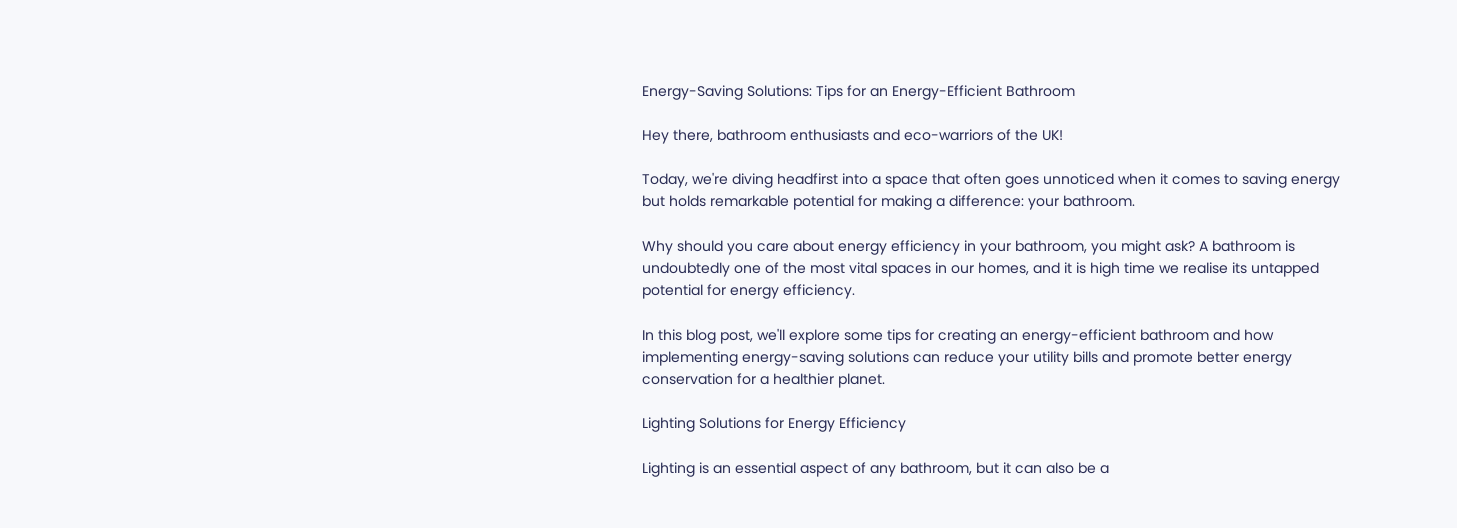Energy-Saving Solutions: Tips for an Energy-Efficient Bathroom

Hey there, bathroom enthusiasts and eco-warriors of the UK!

Today, we're diving headfirst into a space that often goes unnoticed when it comes to saving energy but holds remarkable potential for making a difference: your bathroom.

Why should you care about energy efficiency in your bathroom, you might ask? A bathroom is undoubtedly one of the most vital spaces in our homes, and it is high time we realise its untapped potential for energy efficiency.

In this blog post, we'll explore some tips for creating an energy-efficient bathroom and how implementing energy-saving solutions can reduce your utility bills and promote better energy conservation for a healthier planet.

Lighting Solutions for Energy Efficiency

Lighting is an essential aspect of any bathroom, but it can also be a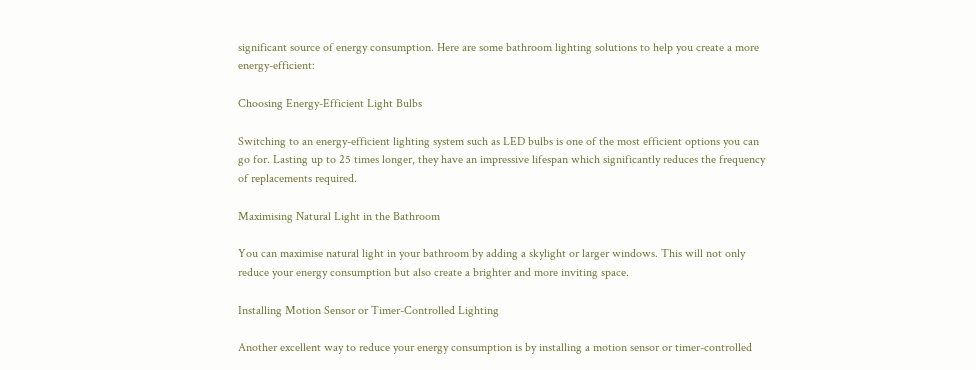significant source of energy consumption. Here are some bathroom lighting solutions to help you create a more energy-efficient:

Choosing Energy-Efficient Light Bulbs

Switching to an energy-efficient lighting system such as LED bulbs is one of the most efficient options you can go for. Lasting up to 25 times longer, they have an impressive lifespan which significantly reduces the frequency of replacements required.

Maximising Natural Light in the Bathroom

You can maximise natural light in your bathroom by adding a skylight or larger windows. This will not only reduce your energy consumption but also create a brighter and more inviting space.

Installing Motion Sensor or Timer-Controlled Lighting

Another excellent way to reduce your energy consumption is by installing a motion sensor or timer-controlled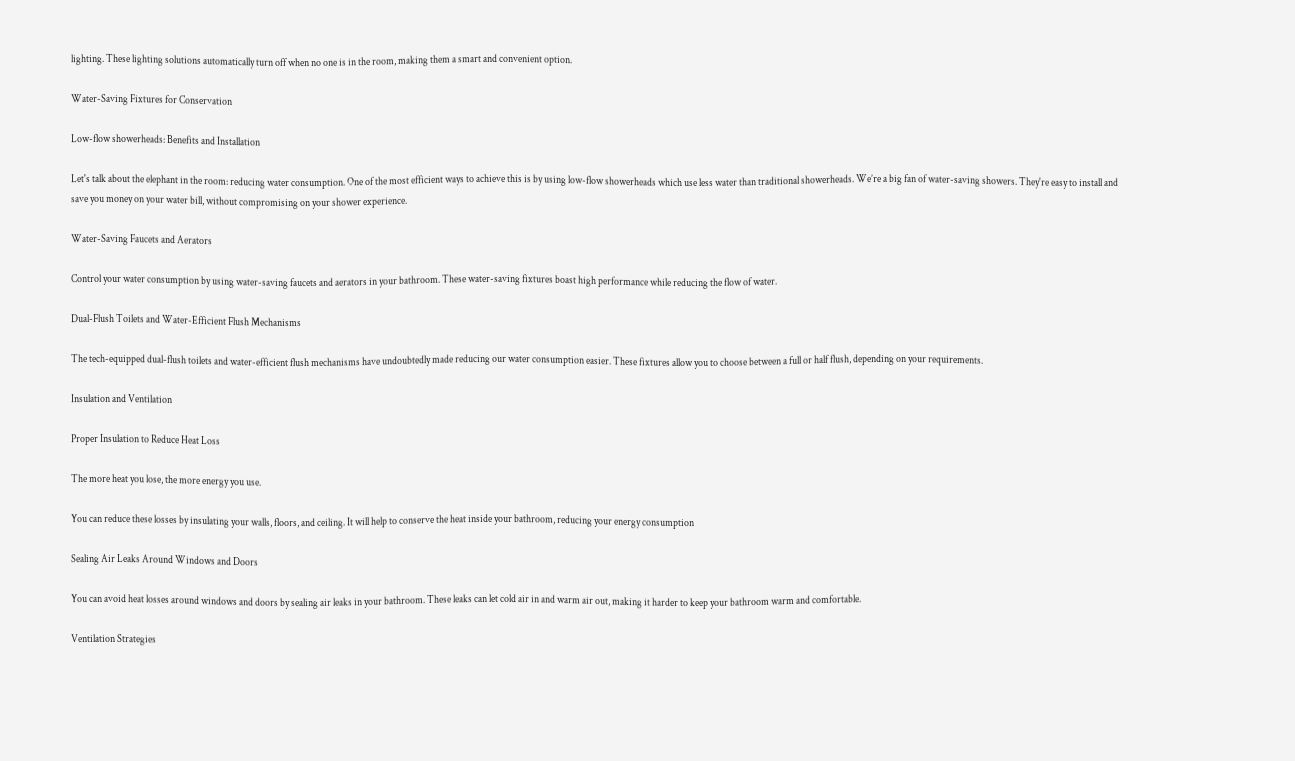lighting. These lighting solutions automatically turn off when no one is in the room, making them a smart and convenient option.

Water-Saving Fixtures for Conservation

Low-flow showerheads: Benefits and Installation

Let's talk about the elephant in the room: reducing water consumption. One of the most efficient ways to achieve this is by using low-flow showerheads which use less water than traditional showerheads. We’re a big fan of water-saving showers. They're easy to install and save you money on your water bill, without compromising on your shower experience.

Water-Saving Faucets and Aerators

Control your water consumption by using water-saving faucets and aerators in your bathroom. These water-saving fixtures boast high performance while reducing the flow of water.

Dual-Flush Toilets and Water-Efficient Flush Mechanisms

The tech-equipped dual-flush toilets and water-efficient flush mechanisms have undoubtedly made reducing our water consumption easier. These fixtures allow you to choose between a full or half flush, depending on your requirements.

Insulation and Ventilation

Proper Insulation to Reduce Heat Loss

The more heat you lose, the more energy you use.

You can reduce these losses by insulating your walls, floors, and ceiling. It will help to conserve the heat inside your bathroom, reducing your energy consumption

Sealing Air Leaks Around Windows and Doors

You can avoid heat losses around windows and doors by sealing air leaks in your bathroom. These leaks can let cold air in and warm air out, making it harder to keep your bathroom warm and comfortable.

Ventilation Strategies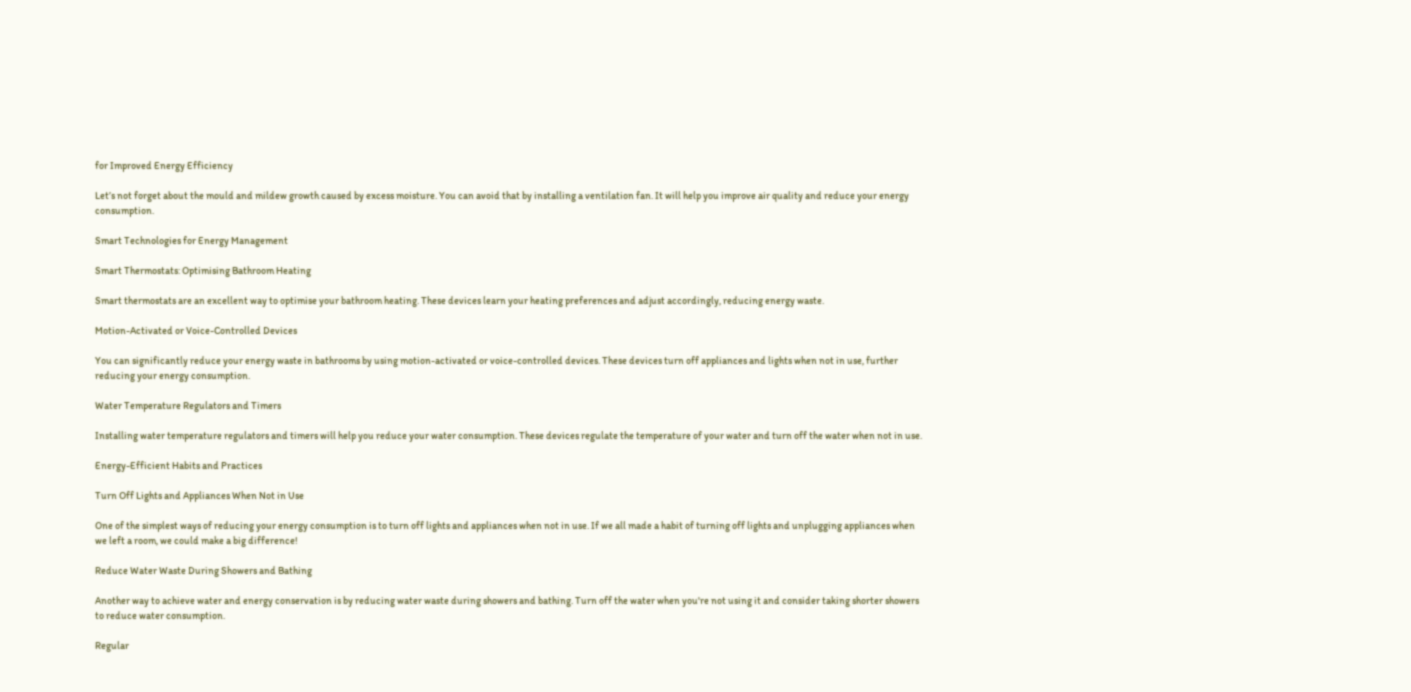for Improved Energy Efficiency

Let’s not forget about the mould and mildew growth caused by excess moisture. You can avoid that by installing a ventilation fan. It will help you improve air quality and reduce your energy consumption.

Smart Technologies for Energy Management

Smart Thermostats: Optimising Bathroom Heating

Smart thermostats are an excellent way to optimise your bathroom heating. These devices learn your heating preferences and adjust accordingly, reducing energy waste.

Motion-Activated or Voice-Controlled Devices

You can significantly reduce your energy waste in bathrooms by using motion-activated or voice-controlled devices. These devices turn off appliances and lights when not in use, further reducing your energy consumption.

Water Temperature Regulators and Timers

Installing water temperature regulators and timers will help you reduce your water consumption. These devices regulate the temperature of your water and turn off the water when not in use.

Energy-Efficient Habits and Practices

Turn Off Lights and Appliances When Not in Use

One of the simplest ways of reducing your energy consumption is to turn off lights and appliances when not in use. If we all made a habit of turning off lights and unplugging appliances when we left a room, we could make a big difference!

Reduce Water Waste During Showers and Bathing

Another way to achieve water and energy conservation is by reducing water waste during showers and bathing. Turn off the water when you're not using it and consider taking shorter showers to reduce water consumption.

Regular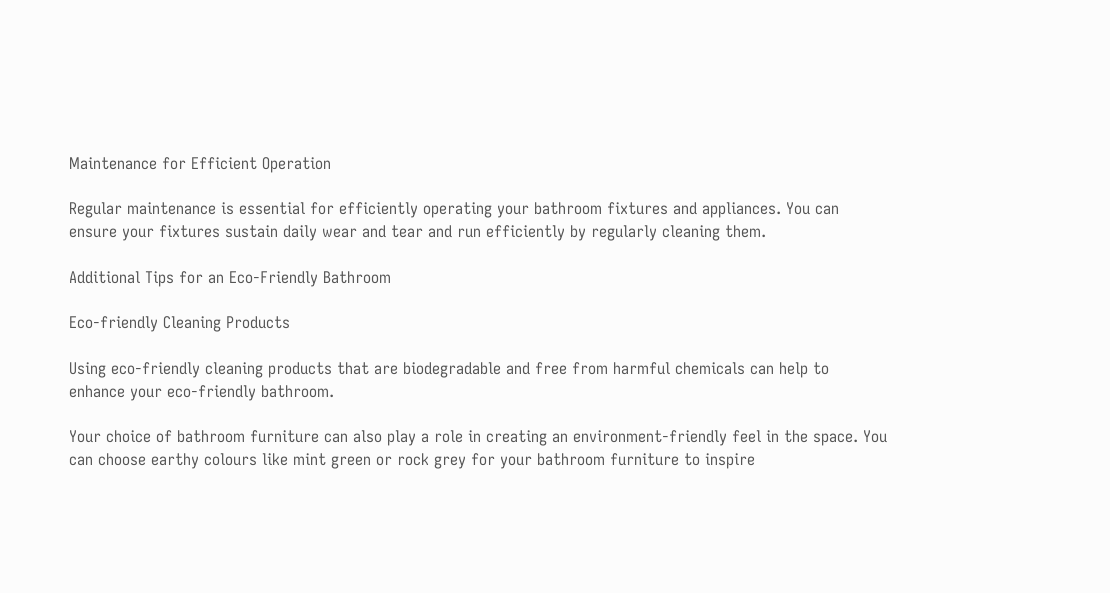Maintenance for Efficient Operation

Regular maintenance is essential for efficiently operating your bathroom fixtures and appliances. You can ensure your fixtures sustain daily wear and tear and run efficiently by regularly cleaning them.

Additional Tips for an Eco-Friendly Bathroom

Eco-friendly Cleaning Products

Using eco-friendly cleaning products that are biodegradable and free from harmful chemicals can help to enhance your eco-friendly bathroom.

Your choice of bathroom furniture can also play a role in creating an environment-friendly feel in the space. You can choose earthy colours like mint green or rock grey for your bathroom furniture to inspire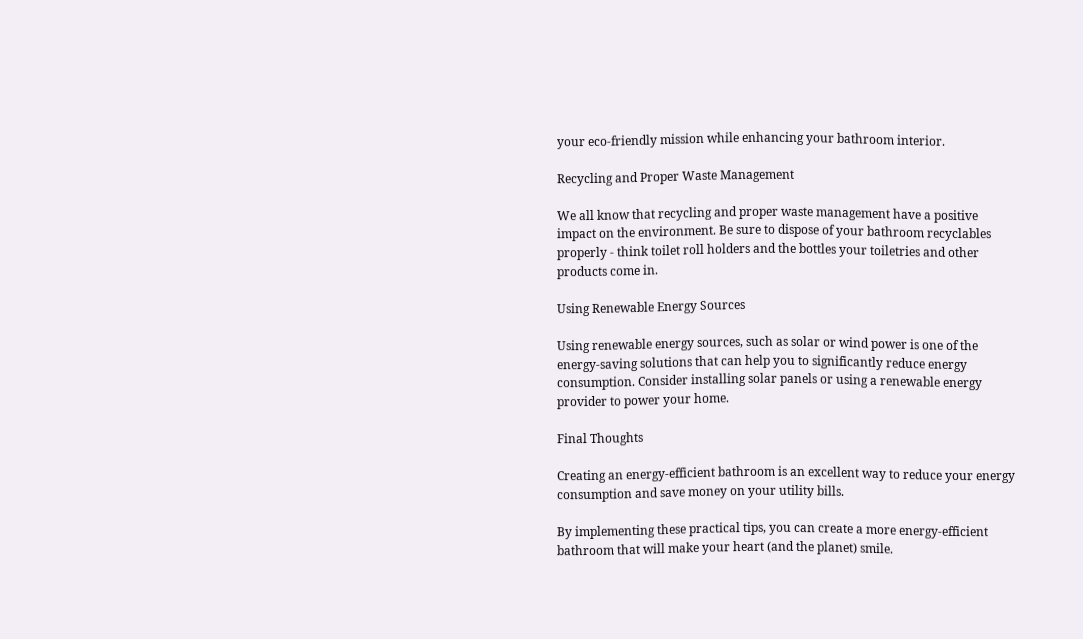your eco-friendly mission while enhancing your bathroom interior.

Recycling and Proper Waste Management

We all know that recycling and proper waste management have a positive impact on the environment. Be sure to dispose of your bathroom recyclables properly - think toilet roll holders and the bottles your toiletries and other products come in.

Using Renewable Energy Sources

Using renewable energy sources, such as solar or wind power is one of the energy-saving solutions that can help you to significantly reduce energy consumption. Consider installing solar panels or using a renewable energy provider to power your home.

Final Thoughts

Creating an energy-efficient bathroom is an excellent way to reduce your energy consumption and save money on your utility bills.

By implementing these practical tips, you can create a more energy-efficient bathroom that will make your heart (and the planet) smile.